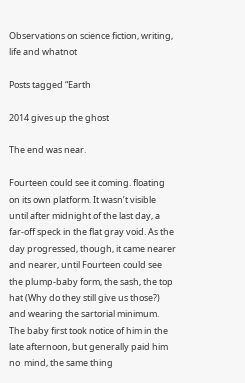Observations on science fiction, writing, life and whatnot

Posts tagged “Earth

2014 gives up the ghost

The end was near.

Fourteen could see it coming. floating on its own platform. It wasn’t visible until after midnight of the last day, a far-off speck in the flat gray void. As the day progressed, though, it came nearer and nearer, until Fourteen could see the plump-baby form, the sash, the top hat (Why do they still give us those?) and wearing the sartorial minimum. The baby first took notice of him in the late afternoon, but generally paid him no  mind, the same thing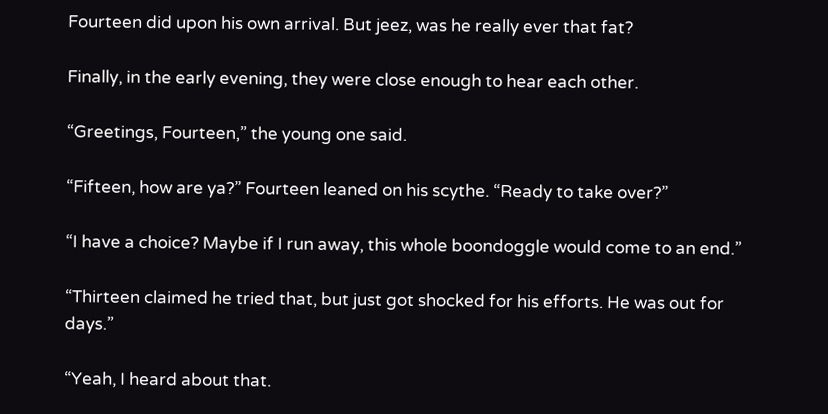Fourteen did upon his own arrival. But jeez, was he really ever that fat?

Finally, in the early evening, they were close enough to hear each other.

“Greetings, Fourteen,” the young one said.

“Fifteen, how are ya?” Fourteen leaned on his scythe. “Ready to take over?”

“I have a choice? Maybe if I run away, this whole boondoggle would come to an end.”

“Thirteen claimed he tried that, but just got shocked for his efforts. He was out for days.”

“Yeah, I heard about that.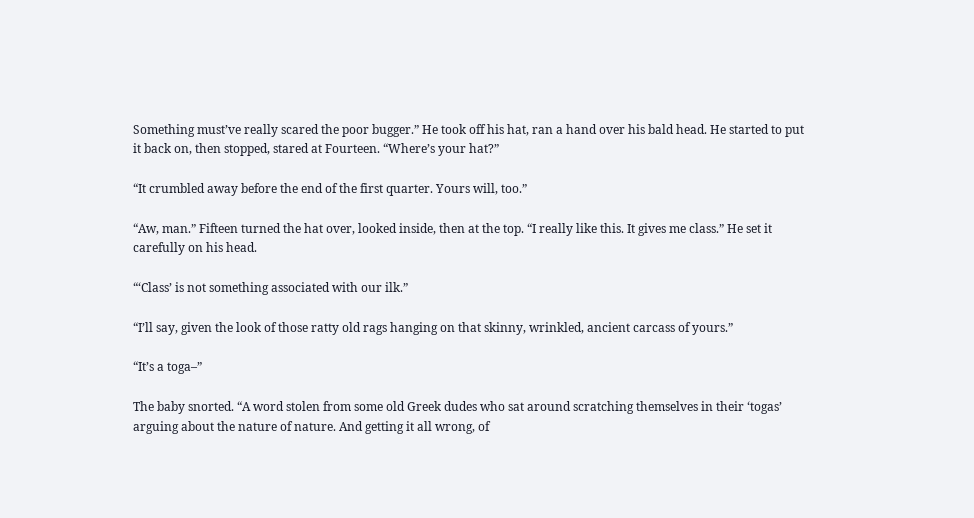Something must’ve really scared the poor bugger.” He took off his hat, ran a hand over his bald head. He started to put it back on, then stopped, stared at Fourteen. “Where’s your hat?”

“It crumbled away before the end of the first quarter. Yours will, too.”

“Aw, man.” Fifteen turned the hat over, looked inside, then at the top. “I really like this. It gives me class.” He set it carefully on his head.

“‘Class’ is not something associated with our ilk.”

“I’ll say, given the look of those ratty old rags hanging on that skinny, wrinkled, ancient carcass of yours.”

“It’s a toga–”

The baby snorted. “A word stolen from some old Greek dudes who sat around scratching themselves in their ‘togas’ arguing about the nature of nature. And getting it all wrong, of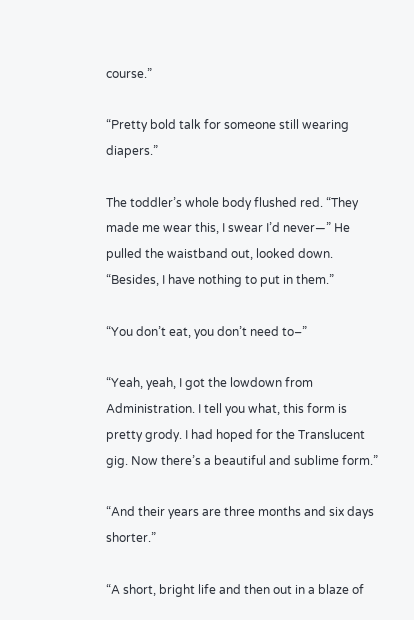course.”

“Pretty bold talk for someone still wearing diapers.”

The toddler’s whole body flushed red. “They made me wear this, I swear I’d never—” He pulled the waistband out, looked down. “Besides, I have nothing to put in them.”

“You don’t eat, you don’t need to–”

“Yeah, yeah, I got the lowdown from Administration. I tell you what, this form is pretty grody. I had hoped for the Translucent gig. Now there’s a beautiful and sublime form.”

“And their years are three months and six days shorter.”

“A short, bright life and then out in a blaze of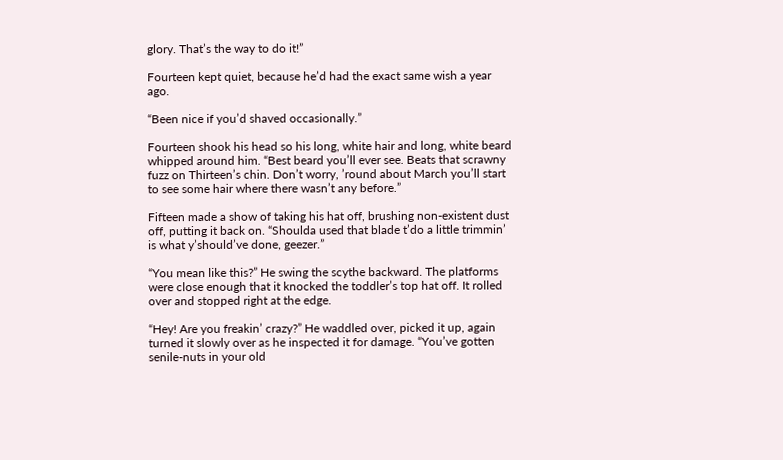glory. That’s the way to do it!”

Fourteen kept quiet, because he’d had the exact same wish a year ago.

“Been nice if you’d shaved occasionally.”

Fourteen shook his head so his long, white hair and long, white beard whipped around him. “Best beard you’ll ever see. Beats that scrawny fuzz on Thirteen’s chin. Don’t worry, ’round about March you’ll start to see some hair where there wasn’t any before.”

Fifteen made a show of taking his hat off, brushing non-existent dust off, putting it back on. “Shoulda used that blade t’do a little trimmin’ is what y’should’ve done, geezer.”

“You mean like this?” He swing the scythe backward. The platforms were close enough that it knocked the toddler’s top hat off. It rolled over and stopped right at the edge.

“Hey! Are you freakin’ crazy?” He waddled over, picked it up, again turned it slowly over as he inspected it for damage. “You’ve gotten senile-nuts in your old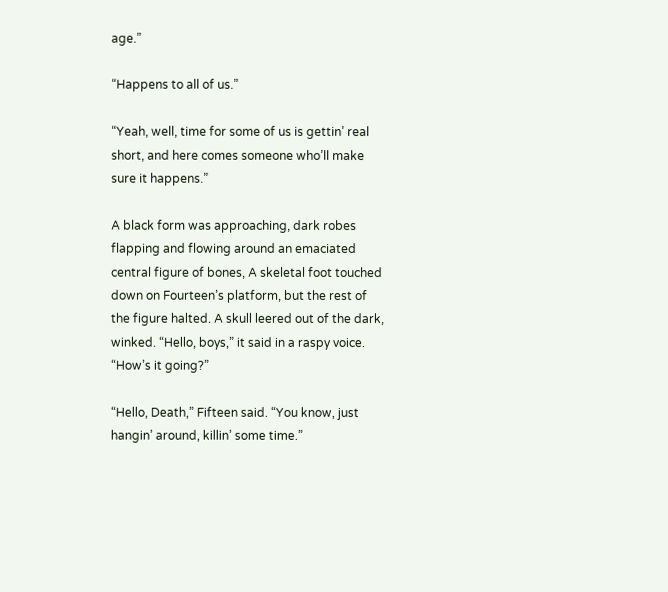age.”

“Happens to all of us.”

“Yeah, well, time for some of us is gettin’ real short, and here comes someone who’ll make sure it happens.”

A black form was approaching, dark robes flapping and flowing around an emaciated central figure of bones, A skeletal foot touched down on Fourteen’s platform, but the rest of the figure halted. A skull leered out of the dark, winked. “Hello, boys,” it said in a raspy voice. “How’s it going?”

“Hello, Death,” Fifteen said. “You know, just hangin’ around, killin’ some time.”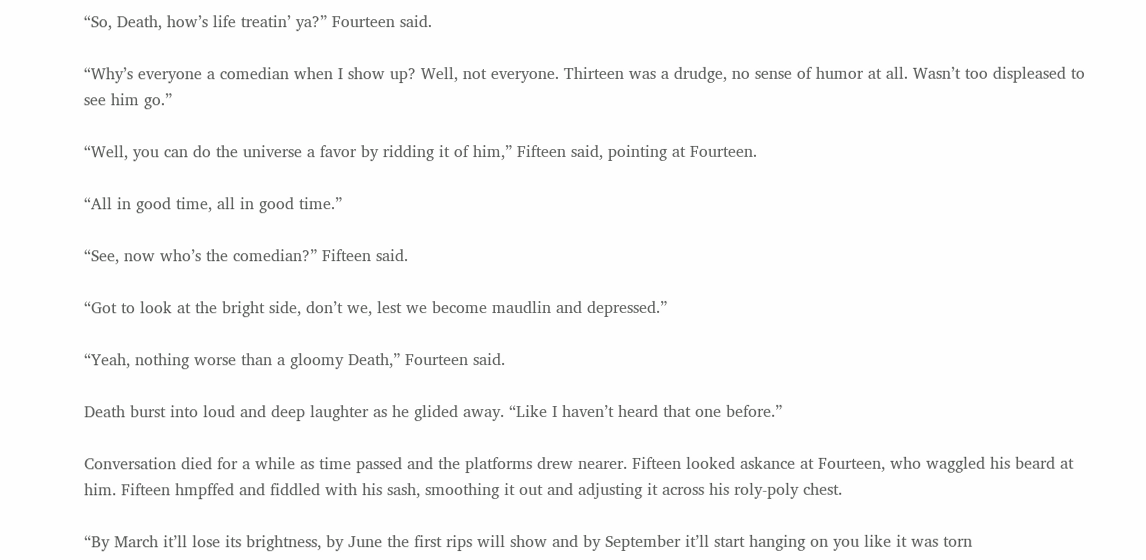“So, Death, how’s life treatin’ ya?” Fourteen said.

“Why’s everyone a comedian when I show up? Well, not everyone. Thirteen was a drudge, no sense of humor at all. Wasn’t too displeased to see him go.”

“Well, you can do the universe a favor by ridding it of him,” Fifteen said, pointing at Fourteen.

“All in good time, all in good time.”

“See, now who’s the comedian?” Fifteen said.

“Got to look at the bright side, don’t we, lest we become maudlin and depressed.”

“Yeah, nothing worse than a gloomy Death,” Fourteen said.

Death burst into loud and deep laughter as he glided away. “Like I haven’t heard that one before.”

Conversation died for a while as time passed and the platforms drew nearer. Fifteen looked askance at Fourteen, who waggled his beard at him. Fifteen hmpffed and fiddled with his sash, smoothing it out and adjusting it across his roly-poly chest.

“By March it’ll lose its brightness, by June the first rips will show and by September it’ll start hanging on you like it was torn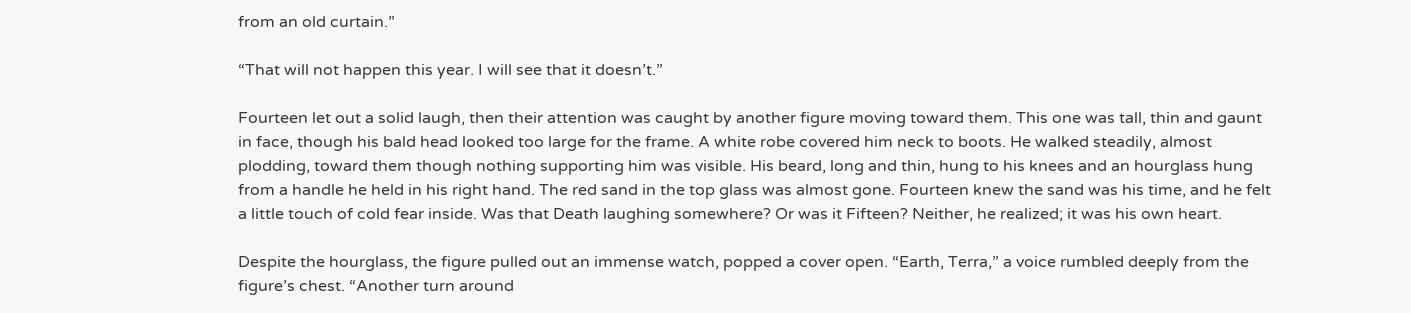from an old curtain.”

“That will not happen this year. I will see that it doesn’t.”

Fourteen let out a solid laugh, then their attention was caught by another figure moving toward them. This one was tall, thin and gaunt in face, though his bald head looked too large for the frame. A white robe covered him neck to boots. He walked steadily, almost plodding, toward them though nothing supporting him was visible. His beard, long and thin, hung to his knees and an hourglass hung from a handle he held in his right hand. The red sand in the top glass was almost gone. Fourteen knew the sand was his time, and he felt a little touch of cold fear inside. Was that Death laughing somewhere? Or was it Fifteen? Neither, he realized; it was his own heart.

Despite the hourglass, the figure pulled out an immense watch, popped a cover open. “Earth, Terra,” a voice rumbled deeply from the figure’s chest. “Another turn around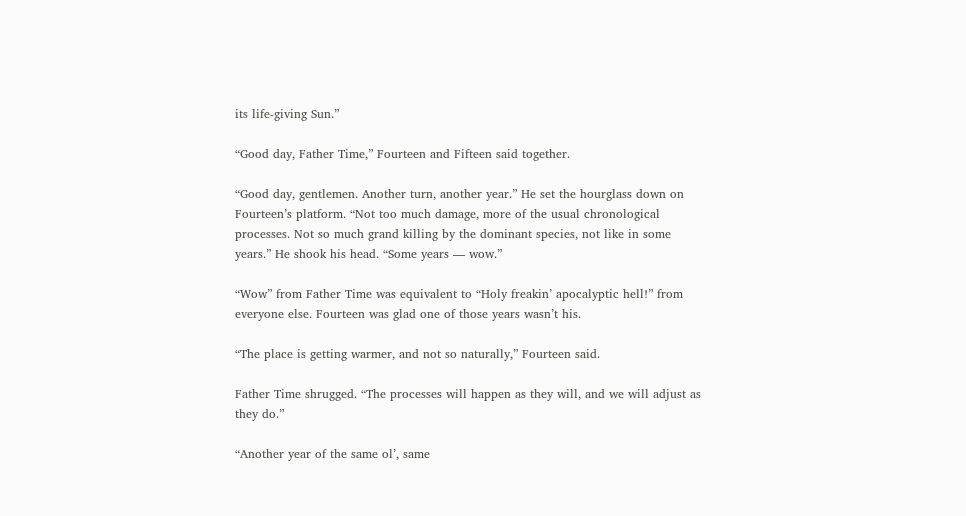its life-giving Sun.”

“Good day, Father Time,” Fourteen and Fifteen said together.

“Good day, gentlemen. Another turn, another year.” He set the hourglass down on Fourteen’s platform. “Not too much damage, more of the usual chronological processes. Not so much grand killing by the dominant species, not like in some years.” He shook his head. “Some years — wow.”

“Wow” from Father Time was equivalent to “Holy freakin’ apocalyptic hell!” from everyone else. Fourteen was glad one of those years wasn’t his.

“The place is getting warmer, and not so naturally,” Fourteen said.

Father Time shrugged. “The processes will happen as they will, and we will adjust as they do.”

“Another year of the same ol’, same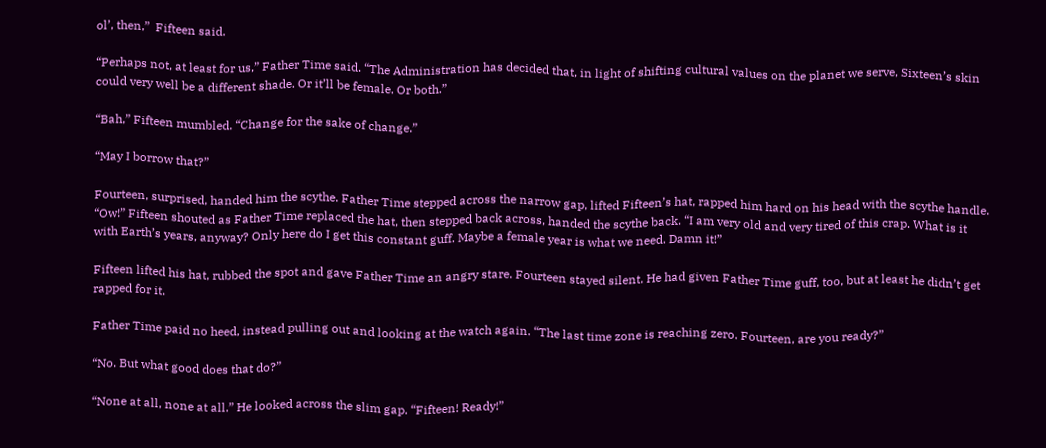ol’, then,”  Fifteen said.

“Perhaps not, at least for us,” Father Time said. “The Administration has decided that, in light of shifting cultural values on the planet we serve, Sixteen’s skin could very well be a different shade. Or it’ll be female. Or both.”

“Bah,” Fifteen mumbled. “Change for the sake of change.”

“May I borrow that?”

Fourteen, surprised, handed him the scythe. Father Time stepped across the narrow gap, lifted Fifteen’s hat, rapped him hard on his head with the scythe handle. “Ow!” Fifteen shouted as Father Time replaced the hat, then stepped back across, handed the scythe back. “I am very old and very tired of this crap. What is it with Earth’s years, anyway? Only here do I get this constant guff. Maybe a female year is what we need. Damn it!”

Fifteen lifted his hat, rubbed the spot and gave Father Time an angry stare. Fourteen stayed silent. He had given Father Time guff, too, but at least he didn’t get rapped for it.

Father Time paid no heed, instead pulling out and looking at the watch again. “The last time zone is reaching zero. Fourteen, are you ready?”

“No. But what good does that do?”

“None at all, none at all.” He looked across the slim gap. “Fifteen! Ready!”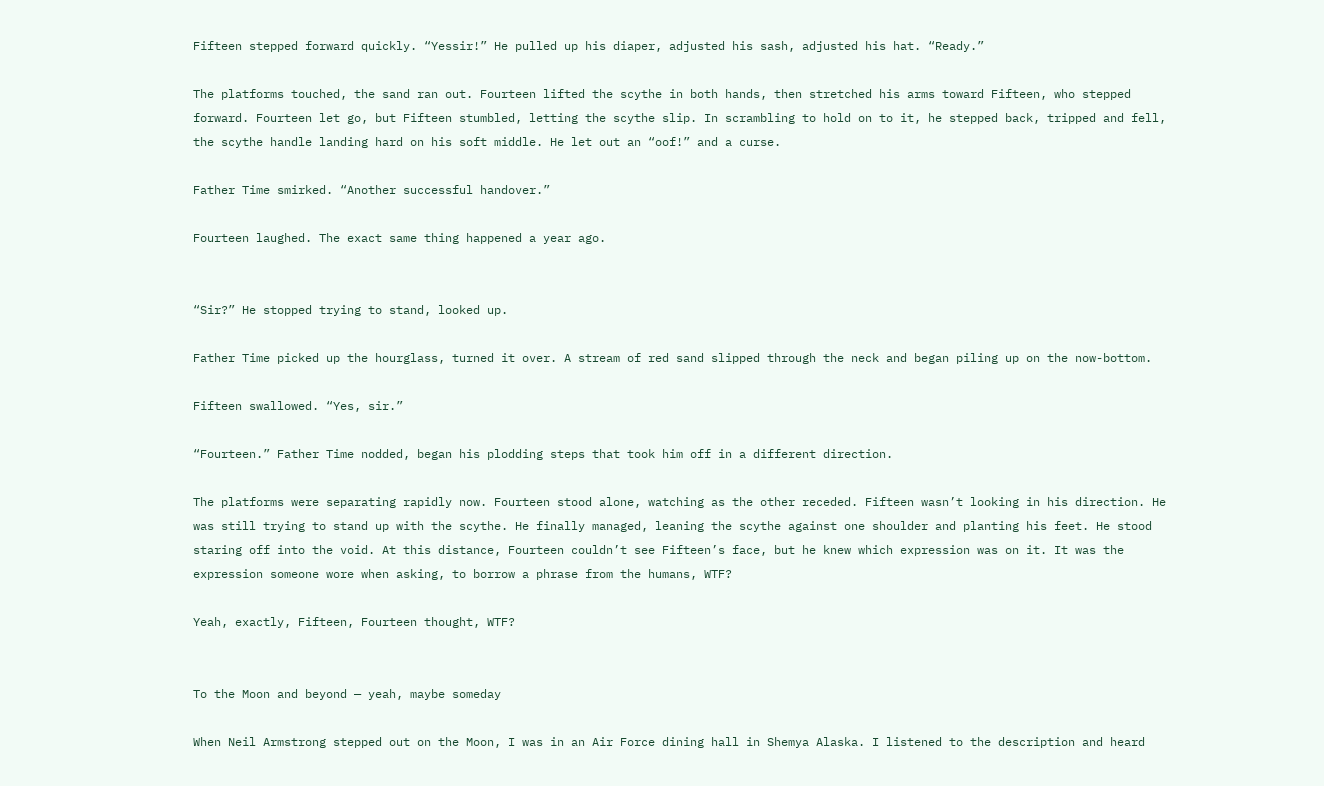Fifteen stepped forward quickly. “Yessir!” He pulled up his diaper, adjusted his sash, adjusted his hat. “Ready.”

The platforms touched, the sand ran out. Fourteen lifted the scythe in both hands, then stretched his arms toward Fifteen, who stepped forward. Fourteen let go, but Fifteen stumbled, letting the scythe slip. In scrambling to hold on to it, he stepped back, tripped and fell, the scythe handle landing hard on his soft middle. He let out an “oof!” and a curse.

Father Time smirked. “Another successful handover.”

Fourteen laughed. The exact same thing happened a year ago.


“Sir?” He stopped trying to stand, looked up.

Father Time picked up the hourglass, turned it over. A stream of red sand slipped through the neck and began piling up on the now-bottom.

Fifteen swallowed. “Yes, sir.”

“Fourteen.” Father Time nodded, began his plodding steps that took him off in a different direction.

The platforms were separating rapidly now. Fourteen stood alone, watching as the other receded. Fifteen wasn’t looking in his direction. He was still trying to stand up with the scythe. He finally managed, leaning the scythe against one shoulder and planting his feet. He stood staring off into the void. At this distance, Fourteen couldn’t see Fifteen’s face, but he knew which expression was on it. It was the expression someone wore when asking, to borrow a phrase from the humans, WTF?

Yeah, exactly, Fifteen, Fourteen thought, WTF?


To the Moon and beyond — yeah, maybe someday

When Neil Armstrong stepped out on the Moon, I was in an Air Force dining hall in Shemya Alaska. I listened to the description and heard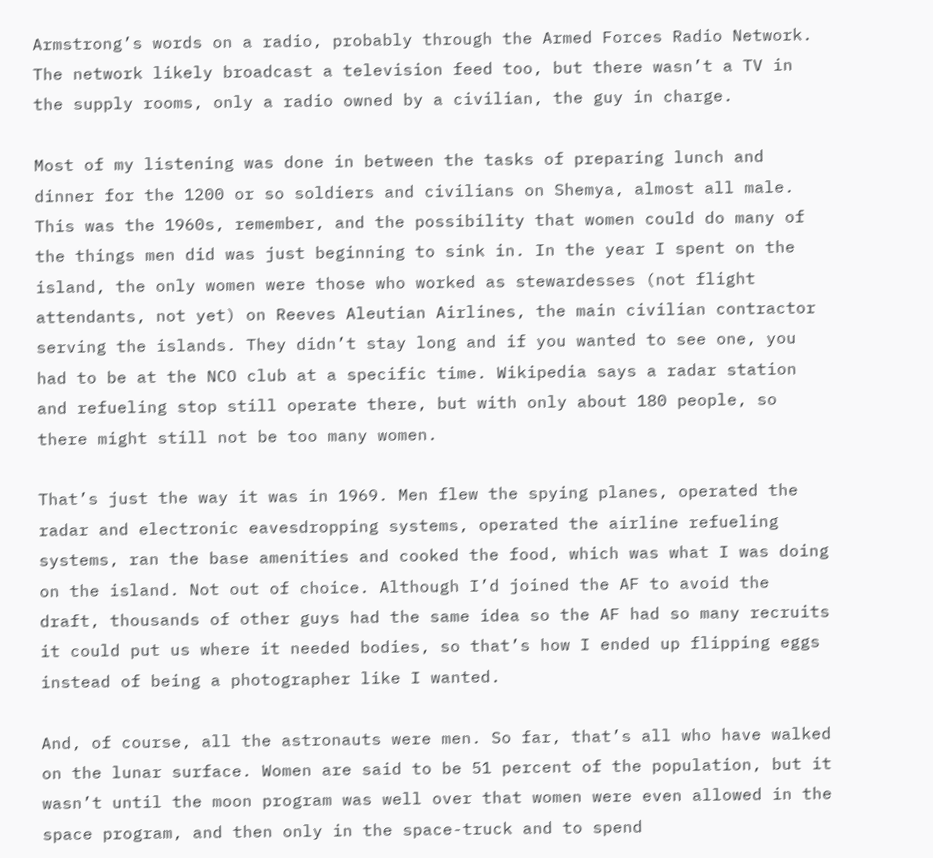Armstrong’s words on a radio, probably through the Armed Forces Radio Network. The network likely broadcast a television feed too, but there wasn’t a TV in the supply rooms, only a radio owned by a civilian, the guy in charge.

Most of my listening was done in between the tasks of preparing lunch and dinner for the 1200 or so soldiers and civilians on Shemya, almost all male. This was the 1960s, remember, and the possibility that women could do many of the things men did was just beginning to sink in. In the year I spent on the island, the only women were those who worked as stewardesses (not flight attendants, not yet) on Reeves Aleutian Airlines, the main civilian contractor serving the islands. They didn’t stay long and if you wanted to see one, you had to be at the NCO club at a specific time. Wikipedia says a radar station and refueling stop still operate there, but with only about 180 people, so there might still not be too many women.

That’s just the way it was in 1969. Men flew the spying planes, operated the radar and electronic eavesdropping systems, operated the airline refueling systems, ran the base amenities and cooked the food, which was what I was doing on the island. Not out of choice. Although I’d joined the AF to avoid the draft, thousands of other guys had the same idea so the AF had so many recruits it could put us where it needed bodies, so that’s how I ended up flipping eggs instead of being a photographer like I wanted.

And, of course, all the astronauts were men. So far, that’s all who have walked on the lunar surface. Women are said to be 51 percent of the population, but it wasn’t until the moon program was well over that women were even allowed in the space program, and then only in the space-truck and to spend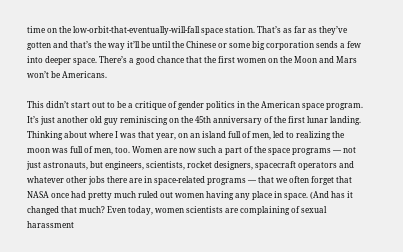time on the low-orbit-that-eventually-will-fall space station. That’s as far as they’ve gotten and that’s the way it’ll be until the Chinese or some big corporation sends a few into deeper space. There’s a good chance that the first women on the Moon and Mars won’t be Americans.

This didn’t start out to be a critique of gender politics in the American space program. It’s just another old guy reminiscing on the 45th anniversary of the first lunar landing. Thinking about where I was that year, on an island full of men, led to realizing the moon was full of men, too. Women are now such a part of the space programs — not just astronauts, but engineers, scientists, rocket designers, spacecraft operators and whatever other jobs there are in space-related programs — that we often forget that NASA once had pretty much ruled out women having any place in space. (And has it changed that much? Even today, women scientists are complaining of sexual harassment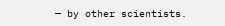— by other scientists.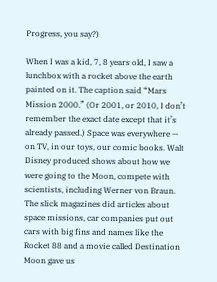Progress, you say?)

When I was a kid, 7, 8 years old, I saw a lunchbox with a rocket above the earth painted on it. The caption said “Mars Mission 2000.” (Or 2001, or 2010, I don’t remember the exact date except that it’s already passed.) Space was everywhere — on TV, in our toys, our comic books. Walt Disney produced shows about how we were going to the Moon, compete with scientists, including Werner von Braun. The slick magazines did articles about space missions, car companies put out cars with big fins and names like the Rocket 88 and a movie called Destination Moon gave us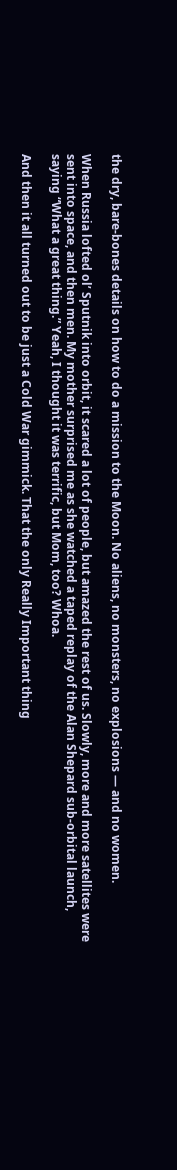the dry, bare-bones details on how to do a mission to the Moon. No aliens, no monsters, no explosions — and no women.

When Russia lofted ol’ Sputnik into orbit, it scared a lot of people, but amazed the rest of us. Slowly, more and more satellites were sent into space, and then men. My mother surprised me as she watched a taped replay of the Alan Shepard sub-orbital launch, saying “What a great thing.” Yeah, I thought it was terrific, but Mom, too? Whoa.

And then it all turned out to be just a Cold War gimmick. That the only Really Important thing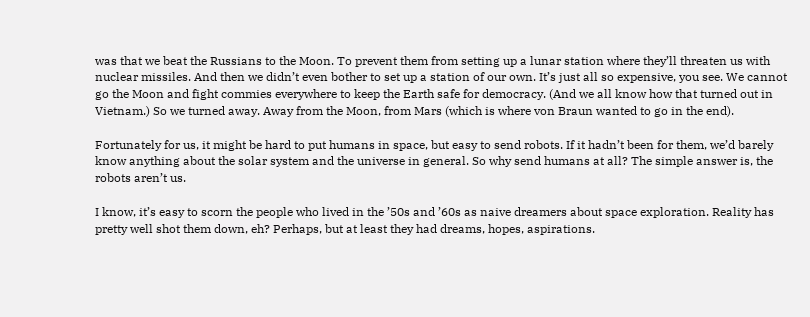was that we beat the Russians to the Moon. To prevent them from setting up a lunar station where they’ll threaten us with nuclear missiles. And then we didn’t even bother to set up a station of our own. It’s just all so expensive, you see. We cannot go the Moon and fight commies everywhere to keep the Earth safe for democracy. (And we all know how that turned out in Vietnam.) So we turned away. Away from the Moon, from Mars (which is where von Braun wanted to go in the end).

Fortunately for us, it might be hard to put humans in space, but easy to send robots. If it hadn’t been for them, we’d barely know anything about the solar system and the universe in general. So why send humans at all? The simple answer is, the robots aren’t us.

I know, it’s easy to scorn the people who lived in the ’50s and ’60s as naive dreamers about space exploration. Reality has pretty well shot them down, eh? Perhaps, but at least they had dreams, hopes, aspirations.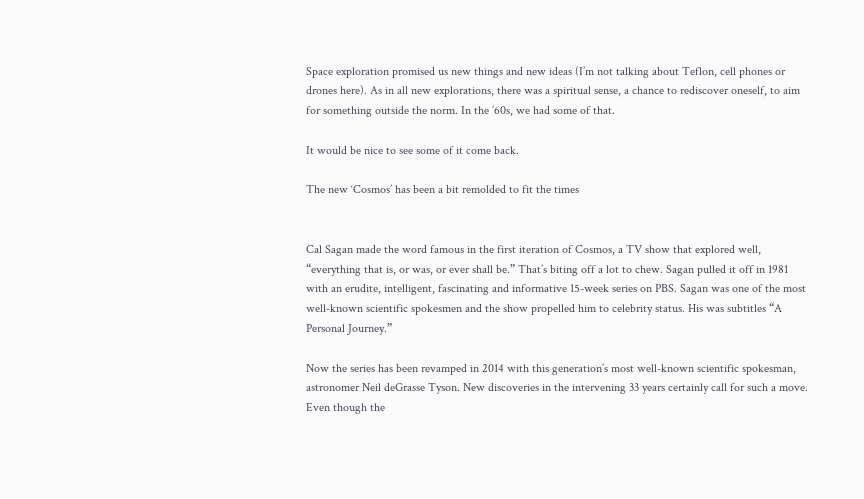Space exploration promised us new things and new ideas (I’m not talking about Teflon, cell phones or drones here). As in all new explorations, there was a spiritual sense, a chance to rediscover oneself, to aim for something outside the norm. In the ’60s, we had some of that.

It would be nice to see some of it come back.

The new ‘Cosmos’ has been a bit remolded to fit the times


Cal Sagan made the word famous in the first iteration of Cosmos, a TV show that explored well, “everything that is, or was, or ever shall be.” That’s biting off a lot to chew. Sagan pulled it off in 1981 with an erudite, intelligent, fascinating and informative 15-week series on PBS. Sagan was one of the most well-known scientific spokesmen and the show propelled him to celebrity status. His was subtitles “A Personal Journey.”

Now the series has been revamped in 2014 with this generation’s most well-known scientific spokesman, astronomer Neil deGrasse Tyson. New discoveries in the intervening 33 years certainly call for such a move. Even though the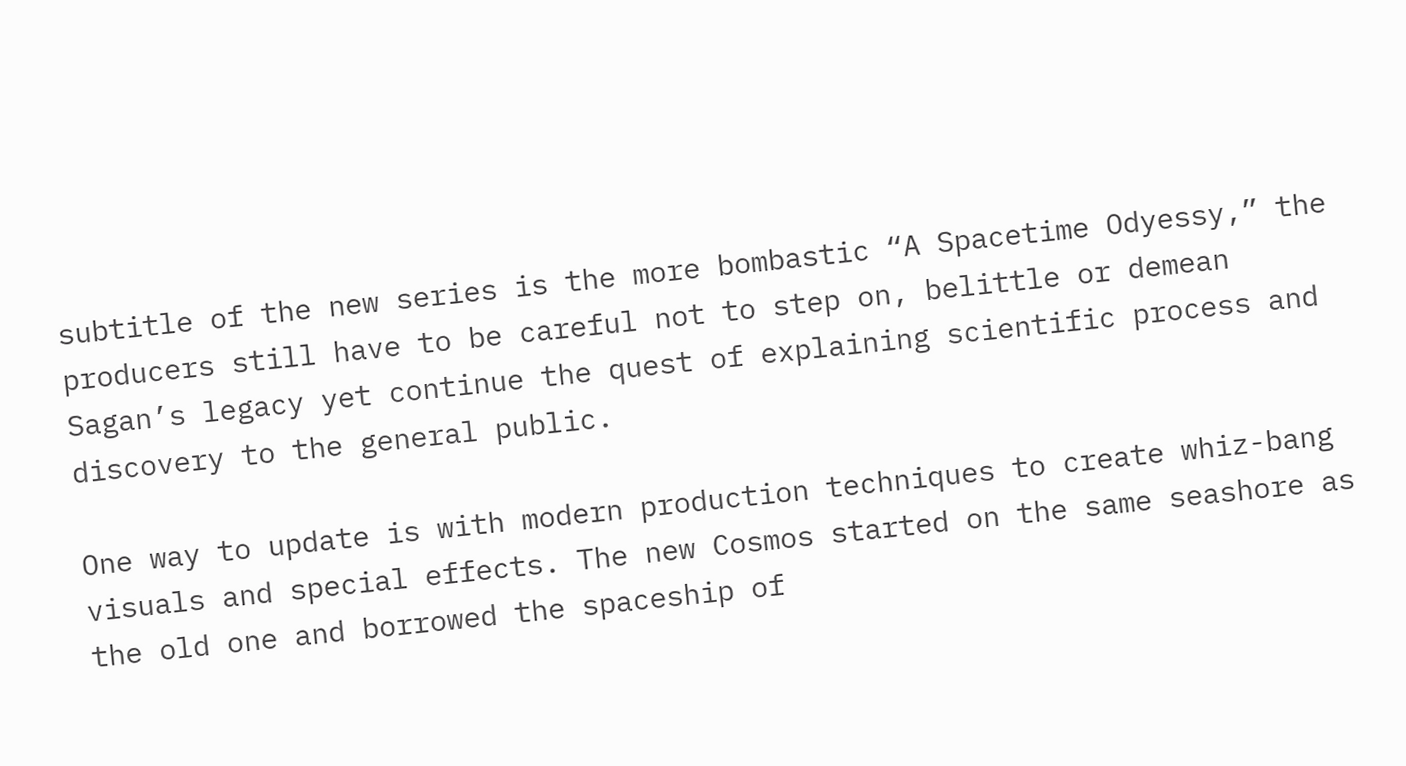subtitle of the new series is the more bombastic “A Spacetime Odyessy,” the producers still have to be careful not to step on, belittle or demean Sagan’s legacy yet continue the quest of explaining scientific process and discovery to the general public.

One way to update is with modern production techniques to create whiz-bang visuals and special effects. The new Cosmos started on the same seashore as the old one and borrowed the spaceship of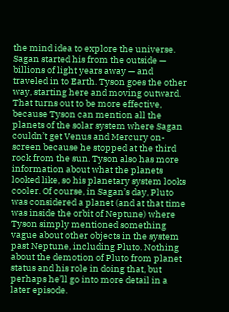the mind idea to explore the universe. Sagan started his from the outside — billions of light years away — and traveled in to Earth. Tyson goes the other way, starting here and moving outward. That turns out to be more effective, because Tyson can mention all the planets of the solar system where Sagan couldn’t get Venus and Mercury on-screen because he stopped at the third rock from the sun. Tyson also has more information about what the planets looked like, so his planetary system looks cooler. Of course, in Sagan’s day, Pluto was considered a planet (and at that time was inside the orbit of Neptune) where Tyson simply mentioned something vague about other objects in the system past Neptune, including Pluto. Nothing about the demotion of Pluto from planet status and his role in doing that, but perhaps he’ll go into more detail in a later episode.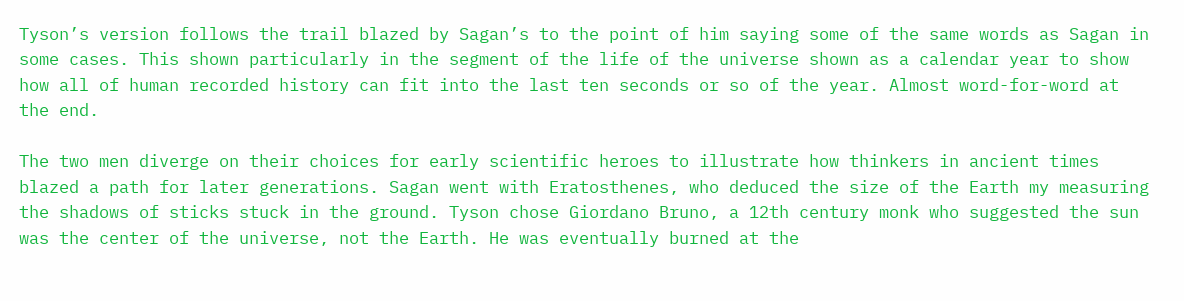Tyson’s version follows the trail blazed by Sagan’s to the point of him saying some of the same words as Sagan in some cases. This shown particularly in the segment of the life of the universe shown as a calendar year to show how all of human recorded history can fit into the last ten seconds or so of the year. Almost word-for-word at the end.

The two men diverge on their choices for early scientific heroes to illustrate how thinkers in ancient times blazed a path for later generations. Sagan went with Eratosthenes, who deduced the size of the Earth my measuring the shadows of sticks stuck in the ground. Tyson chose Giordano Bruno, a 12th century monk who suggested the sun was the center of the universe, not the Earth. He was eventually burned at the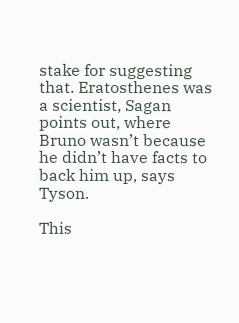stake for suggesting that. Eratosthenes was a scientist, Sagan points out, where Bruno wasn’t because he didn’t have facts to back him up, says Tyson.

This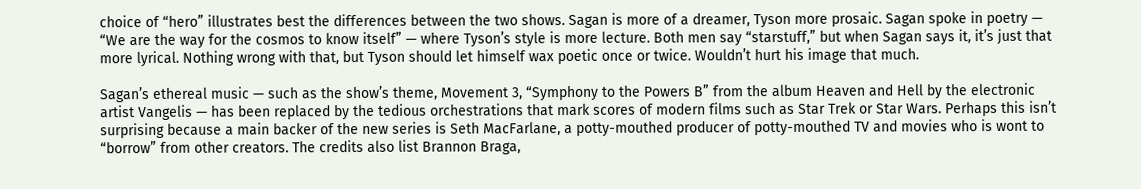choice of “hero” illustrates best the differences between the two shows. Sagan is more of a dreamer, Tyson more prosaic. Sagan spoke in poetry — “We are the way for the cosmos to know itself” — where Tyson’s style is more lecture. Both men say “starstuff,” but when Sagan says it, it’s just that more lyrical. Nothing wrong with that, but Tyson should let himself wax poetic once or twice. Wouldn’t hurt his image that much.

Sagan’s ethereal music — such as the show’s theme, Movement 3, “Symphony to the Powers B” from the album Heaven and Hell by the electronic artist Vangelis — has been replaced by the tedious orchestrations that mark scores of modern films such as Star Trek or Star Wars. Perhaps this isn’t surprising because a main backer of the new series is Seth MacFarlane, a potty-mouthed producer of potty-mouthed TV and movies who is wont to “borrow” from other creators. The credits also list Brannon Braga,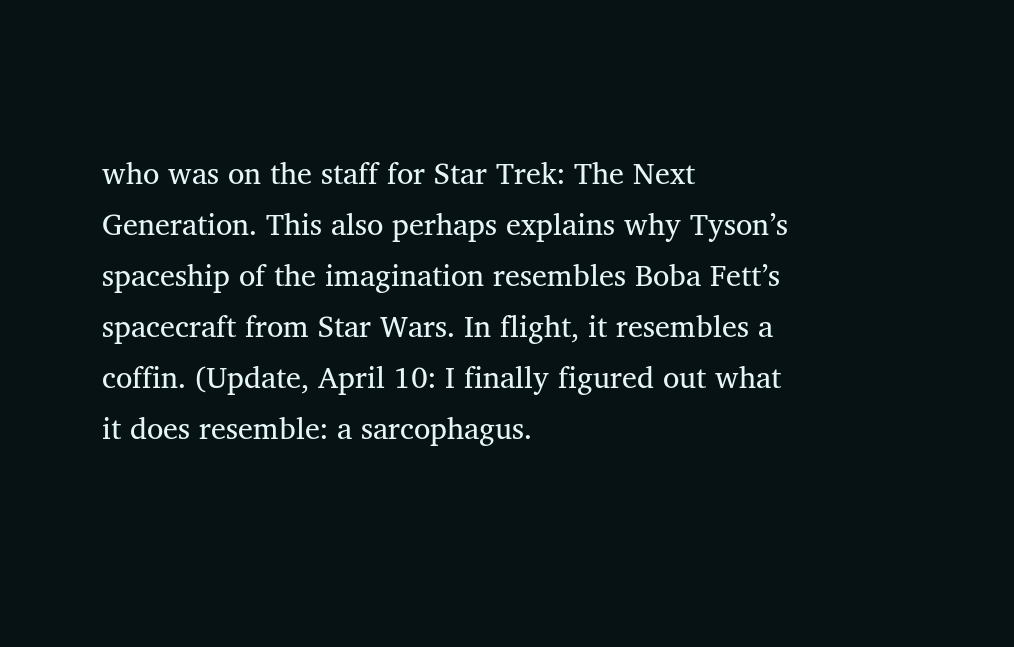who was on the staff for Star Trek: The Next Generation. This also perhaps explains why Tyson’s spaceship of the imagination resembles Boba Fett’s spacecraft from Star Wars. In flight, it resembles a coffin. (Update, April 10: I finally figured out what it does resemble: a sarcophagus.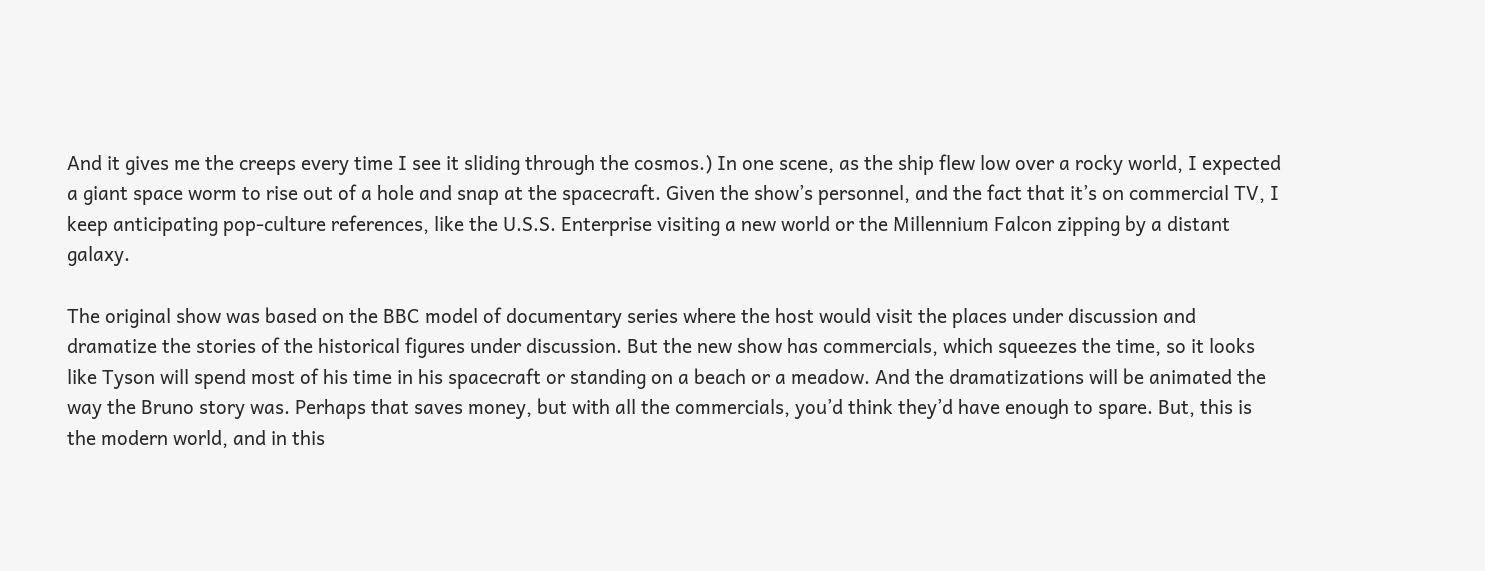And it gives me the creeps every time I see it sliding through the cosmos.) In one scene, as the ship flew low over a rocky world, I expected a giant space worm to rise out of a hole and snap at the spacecraft. Given the show’s personnel, and the fact that it’s on commercial TV, I keep anticipating pop-culture references, like the U.S.S. Enterprise visiting a new world or the Millennium Falcon zipping by a distant galaxy.

The original show was based on the BBC model of documentary series where the host would visit the places under discussion and dramatize the stories of the historical figures under discussion. But the new show has commercials, which squeezes the time, so it looks like Tyson will spend most of his time in his spacecraft or standing on a beach or a meadow. And the dramatizations will be animated the way the Bruno story was. Perhaps that saves money, but with all the commercials, you’d think they’d have enough to spare. But, this is the modern world, and in this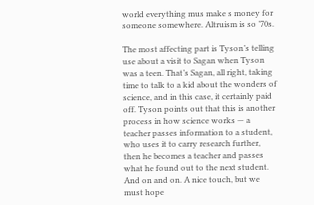world everything mus make s money for someone somewhere. Altruism is so ’70s.

The most affecting part is Tyson’s telling use about a visit to Sagan when Tyson was a teen. That’s Sagan, all right, taking time to talk to a kid about the wonders of science, and in this case, it certainly paid off. Tyson points out that this is another process in how science works — a teacher passes information to a student, who uses it to carry research further, then he becomes a teacher and passes what he found out to the next student.  And on and on. A nice touch, but we must hope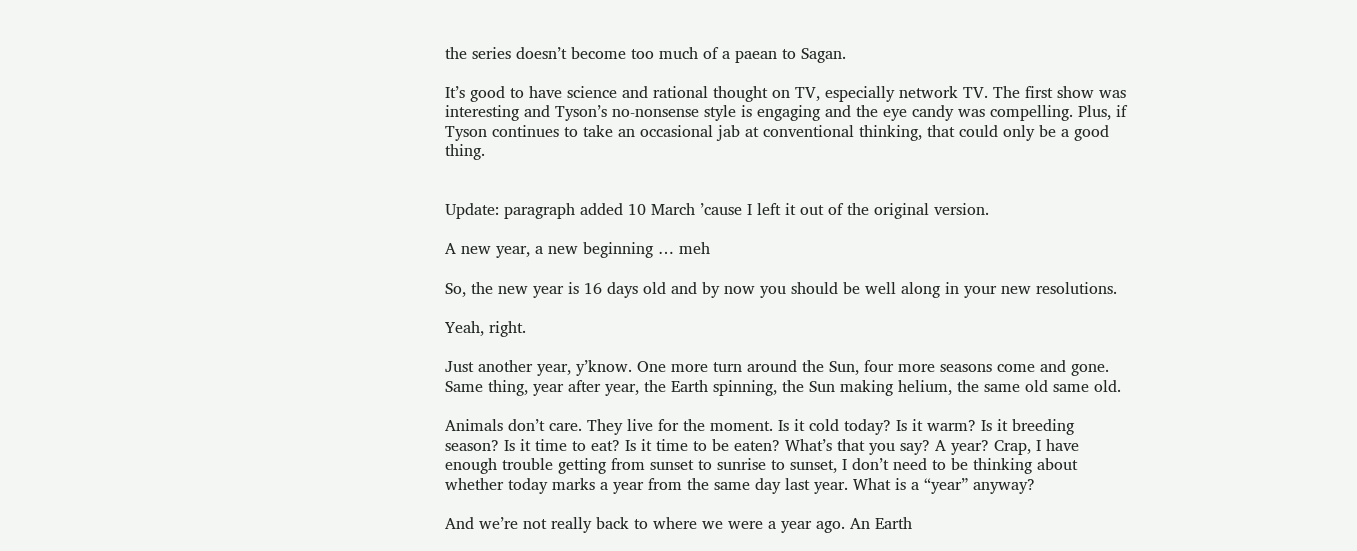the series doesn’t become too much of a paean to Sagan.

It’s good to have science and rational thought on TV, especially network TV. The first show was interesting and Tyson’s no-nonsense style is engaging and the eye candy was compelling. Plus, if Tyson continues to take an occasional jab at conventional thinking, that could only be a good thing.


Update: paragraph added 10 March ’cause I left it out of the original version.

A new year, a new beginning … meh

So, the new year is 16 days old and by now you should be well along in your new resolutions.

Yeah, right.

Just another year, y’know. One more turn around the Sun, four more seasons come and gone. Same thing, year after year, the Earth spinning, the Sun making helium, the same old same old.

Animals don’t care. They live for the moment. Is it cold today? Is it warm? Is it breeding season? Is it time to eat? Is it time to be eaten? What’s that you say? A year? Crap, I have enough trouble getting from sunset to sunrise to sunset, I don’t need to be thinking about whether today marks a year from the same day last year. What is a “year” anyway?

And we’re not really back to where we were a year ago. An Earth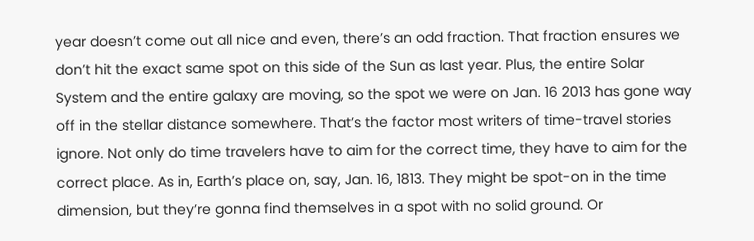year doesn’t come out all nice and even, there’s an odd fraction. That fraction ensures we don’t hit the exact same spot on this side of the Sun as last year. Plus, the entire Solar System and the entire galaxy are moving, so the spot we were on Jan. 16 2013 has gone way off in the stellar distance somewhere. That’s the factor most writers of time-travel stories ignore. Not only do time travelers have to aim for the correct time, they have to aim for the correct place. As in, Earth’s place on, say, Jan. 16, 1813. They might be spot-on in the time dimension, but they’re gonna find themselves in a spot with no solid ground. Or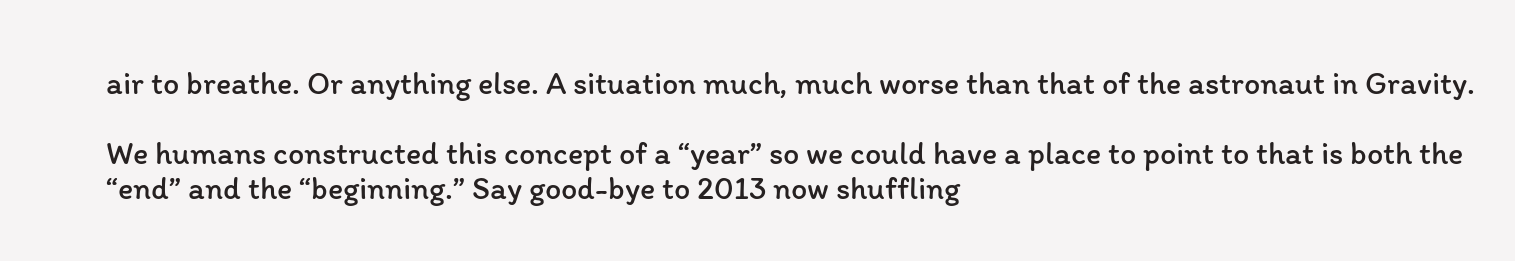air to breathe. Or anything else. A situation much, much worse than that of the astronaut in Gravity.

We humans constructed this concept of a “year” so we could have a place to point to that is both the “end” and the “beginning.” Say good-bye to 2013 now shuffling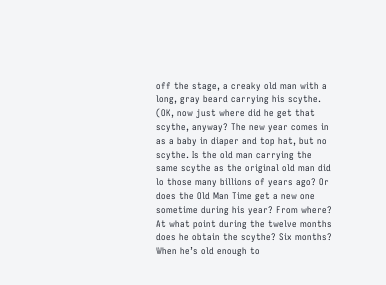off the stage, a creaky old man with a long, gray beard carrying his scythe. (OK, now just where did he get that scythe, anyway? The new year comes in as a baby in diaper and top hat, but no scythe. Is the old man carrying the same scythe as the original old man did lo those many billions of years ago? Or does the Old Man Time get a new one sometime during his year? From where? At what point during the twelve months does he obtain the scythe? Six months? When he’s old enough to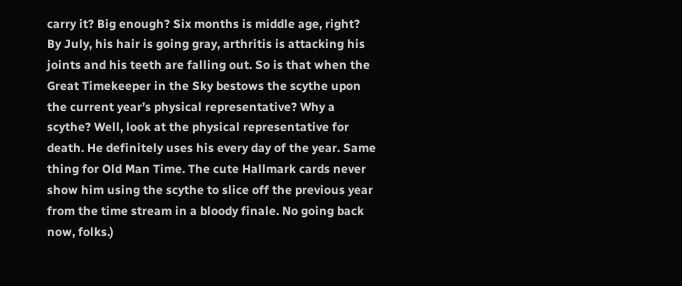carry it? Big enough? Six months is middle age, right? By July, his hair is going gray, arthritis is attacking his joints and his teeth are falling out. So is that when the Great Timekeeper in the Sky bestows the scythe upon the current year’s physical representative? Why a scythe? Well, look at the physical representative for death. He definitely uses his every day of the year. Same thing for Old Man Time. The cute Hallmark cards never show him using the scythe to slice off the previous year from the time stream in a bloody finale. No going back now, folks.)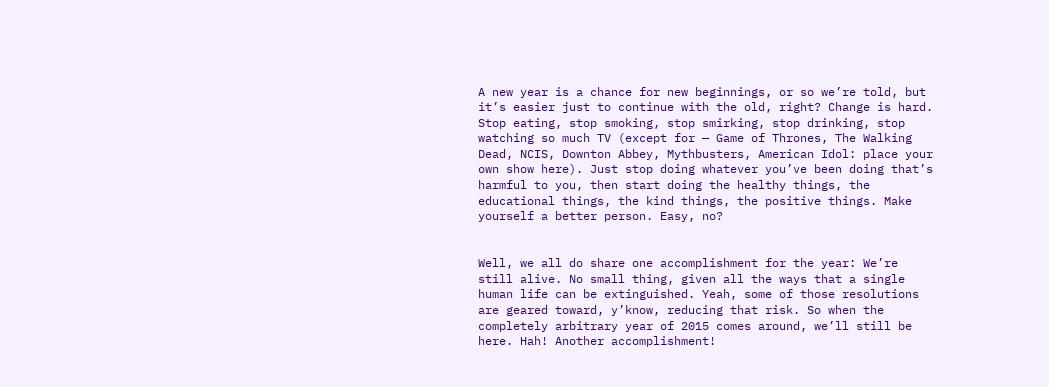A new year is a chance for new beginnings, or so we’re told, but it’s easier just to continue with the old, right? Change is hard. Stop eating, stop smoking, stop smirking, stop drinking, stop watching so much TV (except for — Game of Thrones, The Walking Dead, NCIS, Downton Abbey, Mythbusters, American Idol: place your own show here). Just stop doing whatever you’ve been doing that’s harmful to you, then start doing the healthy things, the educational things, the kind things, the positive things. Make yourself a better person. Easy, no?


Well, we all do share one accomplishment for the year: We’re still alive. No small thing, given all the ways that a single human life can be extinguished. Yeah, some of those resolutions are geared toward, y’know, reducing that risk. So when the completely arbitrary year of 2015 comes around, we’ll still be here. Hah! Another accomplishment!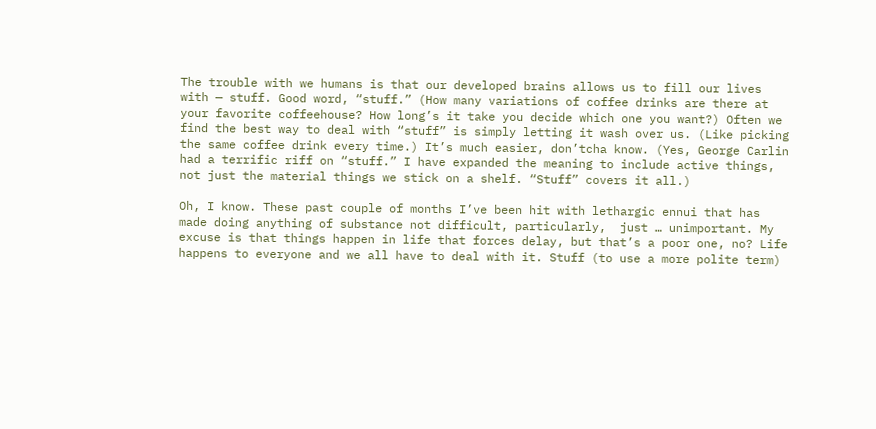The trouble with we humans is that our developed brains allows us to fill our lives with — stuff. Good word, “stuff.” (How many variations of coffee drinks are there at your favorite coffeehouse? How long’s it take you decide which one you want?) Often we find the best way to deal with “stuff” is simply letting it wash over us. (Like picking the same coffee drink every time.) It’s much easier, don’tcha know. (Yes, George Carlin had a terrific riff on “stuff.” I have expanded the meaning to include active things, not just the material things we stick on a shelf. “Stuff” covers it all.)

Oh, I know. These past couple of months I’ve been hit with lethargic ennui that has made doing anything of substance not difficult, particularly,  just … unimportant. My excuse is that things happen in life that forces delay, but that’s a poor one, no? Life happens to everyone and we all have to deal with it. Stuff (to use a more polite term)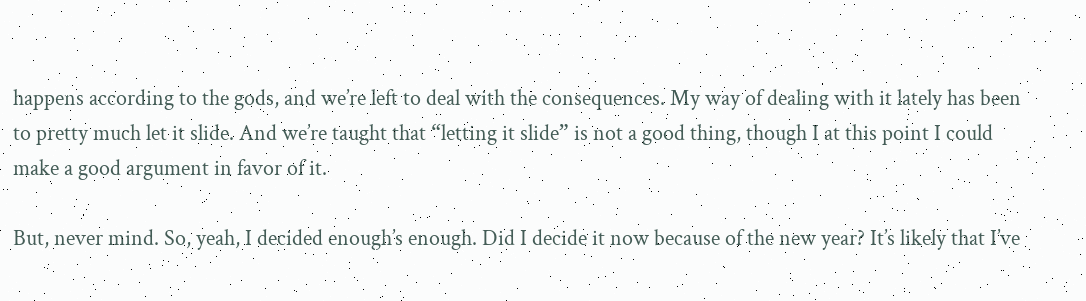happens according to the gods, and we’re left to deal with the consequences. My way of dealing with it lately has been to pretty much let it slide. And we’re taught that “letting it slide” is not a good thing, though I at this point I could make a good argument in favor of it.

But, never mind. So, yeah, I decided enough’s enough. Did I decide it now because of the new year? It’s likely that I’ve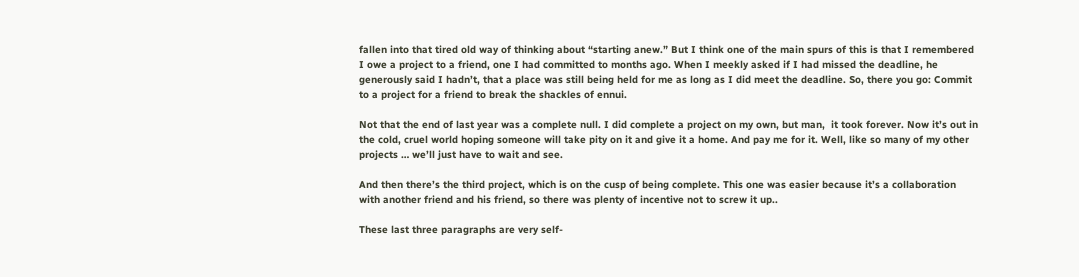fallen into that tired old way of thinking about “starting anew.” But I think one of the main spurs of this is that I remembered I owe a project to a friend, one I had committed to months ago. When I meekly asked if I had missed the deadline, he generously said I hadn’t, that a place was still being held for me as long as I did meet the deadline. So, there you go: Commit to a project for a friend to break the shackles of ennui.

Not that the end of last year was a complete null. I did complete a project on my own, but man,  it took forever. Now it’s out in the cold, cruel world hoping someone will take pity on it and give it a home. And pay me for it. Well, like so many of my other projects … we’ll just have to wait and see.

And then there’s the third project, which is on the cusp of being complete. This one was easier because it’s a collaboration with another friend and his friend, so there was plenty of incentive not to screw it up..

These last three paragraphs are very self-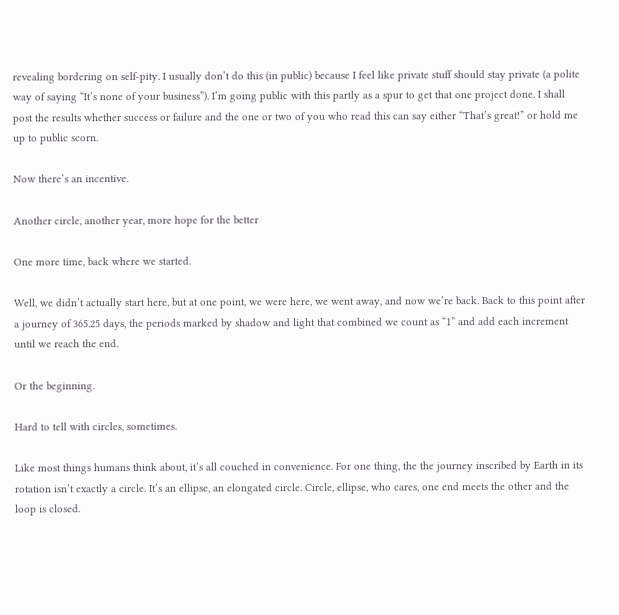revealing bordering on self-pity. I usually don’t do this (in public) because I feel like private stuff should stay private (a polite way of saying “It’s none of your business”). I’m going public with this partly as a spur to get that one project done. I shall post the results whether success or failure and the one or two of you who read this can say either “That’s great!” or hold me up to public scorn.

Now there’s an incentive.

Another circle, another year, more hope for the better

One more time, back where we started.

Well, we didn’t actually start here, but at one point, we were here, we went away, and now we’re back. Back to this point after a journey of 365.25 days, the periods marked by shadow and light that combined we count as “1” and add each increment until we reach the end.

Or the beginning.

Hard to tell with circles, sometimes.

Like most things humans think about, it’s all couched in convenience. For one thing, the the journey inscribed by Earth in its rotation isn’t exactly a circle. It’s an ellipse, an elongated circle. Circle, ellipse, who cares, one end meets the other and the loop is closed.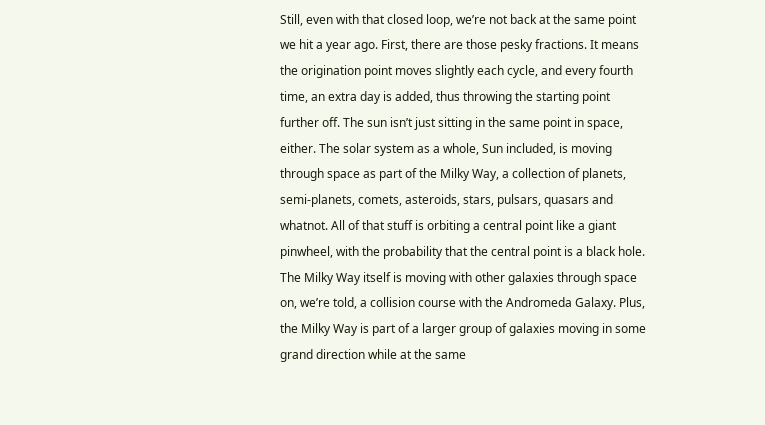Still, even with that closed loop, we’re not back at the same point we hit a year ago. First, there are those pesky fractions. It means the origination point moves slightly each cycle, and every fourth time, an extra day is added, thus throwing the starting point further off. The sun isn’t just sitting in the same point in space, either. The solar system as a whole, Sun included, is moving through space as part of the Milky Way, a collection of planets, semi-planets, comets, asteroids, stars, pulsars, quasars and whatnot. All of that stuff is orbiting a central point like a giant pinwheel, with the probability that the central point is a black hole. The Milky Way itself is moving with other galaxies through space on, we’re told, a collision course with the Andromeda Galaxy. Plus, the Milky Way is part of a larger group of galaxies moving in some grand direction while at the same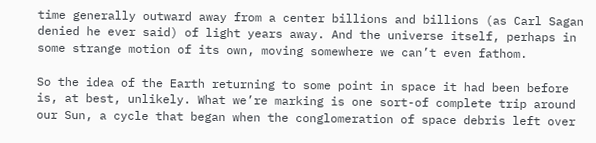time generally outward away from a center billions and billions (as Carl Sagan denied he ever said) of light years away. And the universe itself, perhaps in some strange motion of its own, moving somewhere we can’t even fathom.

So the idea of the Earth returning to some point in space it had been before is, at best, unlikely. What we’re marking is one sort-of complete trip around our Sun, a cycle that began when the conglomeration of space debris left over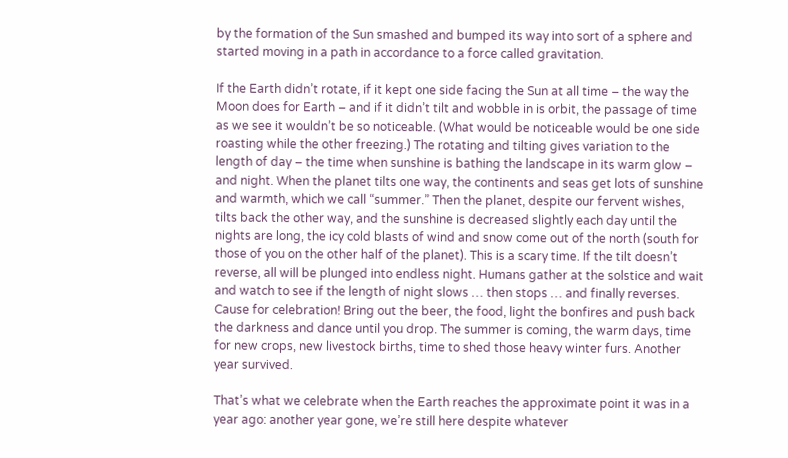by the formation of the Sun smashed and bumped its way into sort of a sphere and started moving in a path in accordance to a force called gravitation.

If the Earth didn’t rotate, if it kept one side facing the Sun at all time – the way the Moon does for Earth – and if it didn’t tilt and wobble in is orbit, the passage of time as we see it wouldn’t be so noticeable. (What would be noticeable would be one side roasting while the other freezing.) The rotating and tilting gives variation to the length of day – the time when sunshine is bathing the landscape in its warm glow – and night. When the planet tilts one way, the continents and seas get lots of sunshine and warmth, which we call “summer.” Then the planet, despite our fervent wishes, tilts back the other way, and the sunshine is decreased slightly each day until the nights are long, the icy cold blasts of wind and snow come out of the north (south for those of you on the other half of the planet). This is a scary time. If the tilt doesn’t reverse, all will be plunged into endless night. Humans gather at the solstice and wait and watch to see if the length of night slows … then stops … and finally reverses. Cause for celebration! Bring out the beer, the food, light the bonfires and push back the darkness and dance until you drop. The summer is coming, the warm days, time for new crops, new livestock births, time to shed those heavy winter furs. Another year survived.

That’s what we celebrate when the Earth reaches the approximate point it was in a year ago: another year gone, we’re still here despite whatever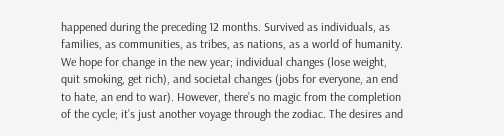happened during the preceding 12 months. Survived as individuals, as families, as communities, as tribes, as nations, as a world of humanity. We hope for change in the new year; individual changes (lose weight, quit smoking, get rich), and societal changes (jobs for everyone, an end to hate, an end to war). However, there’s no magic from the completion of the cycle; it’s just another voyage through the zodiac. The desires and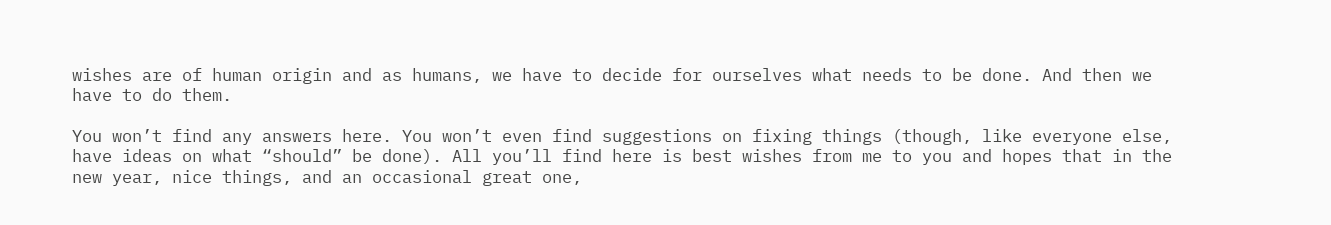wishes are of human origin and as humans, we have to decide for ourselves what needs to be done. And then we have to do them.

You won’t find any answers here. You won’t even find suggestions on fixing things (though, like everyone else, have ideas on what “should” be done). All you’ll find here is best wishes from me to you and hopes that in the new year, nice things, and an occasional great one,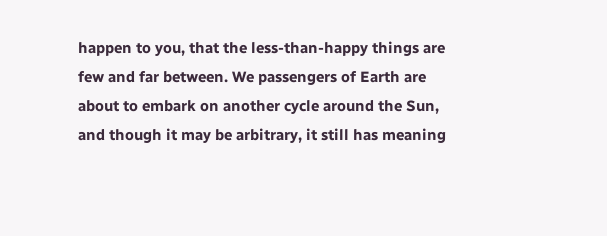happen to you, that the less-than-happy things are few and far between. We passengers of Earth are about to embark on another cycle around the Sun, and though it may be arbitrary, it still has meaning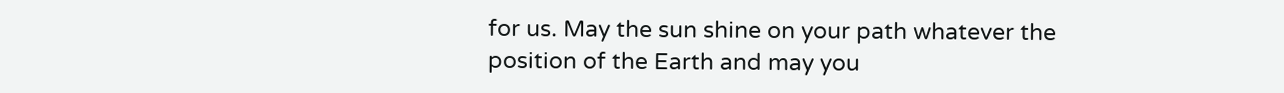for us. May the sun shine on your path whatever the position of the Earth and may you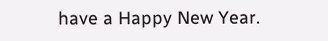have a Happy New Year.